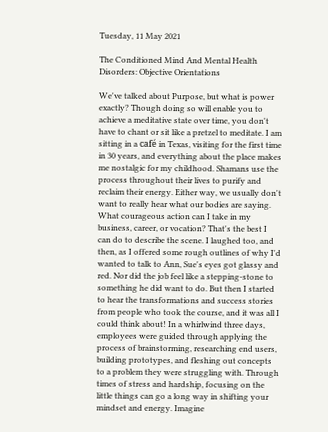Tuesday, 11 May 2021

The Conditioned Mind And Mental Health Disorders: Objective Orientations

We've talked about Purpose, but what is power exactly? Though doing so will enable you to achieve a meditative state over time, you don't have to chant or sit like a pretzel to meditate. I am sitting in a café in Texas, visiting for the first time in 30 years, and everything about the place makes me nostalgic for my childhood. Shamans use the process throughout their lives to purify and reclaim their energy. Either way, we usually don't want to really hear what our bodies are saying. What courageous action can I take in my business, career, or vocation? That's the best I can do to describe the scene. I laughed too, and then, as I offered some rough outlines of why I'd wanted to talk to Ann, Sue's eyes got glassy and red. Nor did the job feel like a stepping-stone to something he did want to do. But then I started to hear the transformations and success stories from people who took the course, and it was all I could think about! In a whirlwind three days, employees were guided through applying the process of brainstorming, researching end users, building prototypes, and fleshing out concepts to a problem they were struggling with. Through times of stress and hardship, focusing on the little things can go a long way in shifting your mindset and energy. Imagine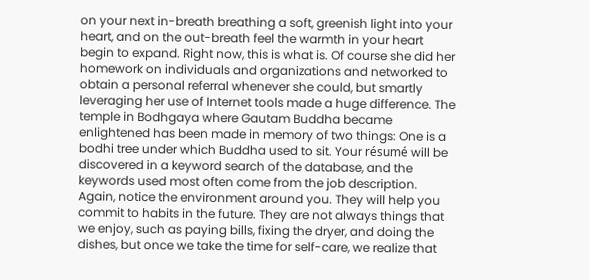on your next in-breath breathing a soft, greenish light into your heart, and on the out-breath feel the warmth in your heart begin to expand. Right now, this is what is. Of course she did her homework on individuals and organizations and networked to obtain a personal referral whenever she could, but smartly leveraging her use of Internet tools made a huge difference. The temple in Bodhgaya where Gautam Buddha became enlightened has been made in memory of two things: One is a bodhi tree under which Buddha used to sit. Your résumé will be discovered in a keyword search of the database, and the keywords used most often come from the job description. Again, notice the environment around you. They will help you commit to habits in the future. They are not always things that we enjoy, such as paying bills, fixing the dryer, and doing the dishes, but once we take the time for self-care, we realize that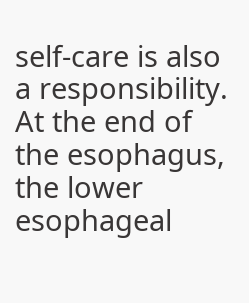self-care is also a responsibility. At the end of the esophagus, the lower esophageal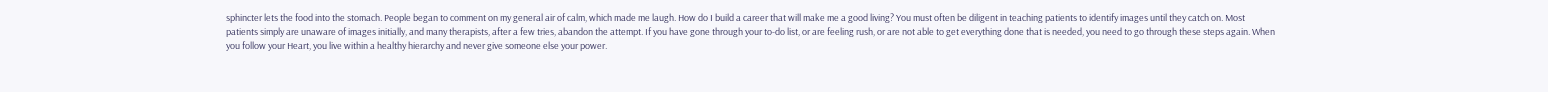sphincter lets the food into the stomach. People began to comment on my general air of calm, which made me laugh. How do I build a career that will make me a good living? You must often be diligent in teaching patients to identify images until they catch on. Most patients simply are unaware of images initially, and many therapists, after a few tries, abandon the attempt. If you have gone through your to-do list, or are feeling rush, or are not able to get everything done that is needed, you need to go through these steps again. When you follow your Heart, you live within a healthy hierarchy and never give someone else your power.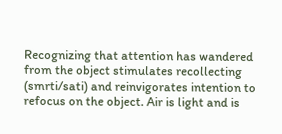Recognizing that attention has wandered from the object stimulates recollecting (smrti/sati) and reinvigorates intention to refocus on the object. Air is light and is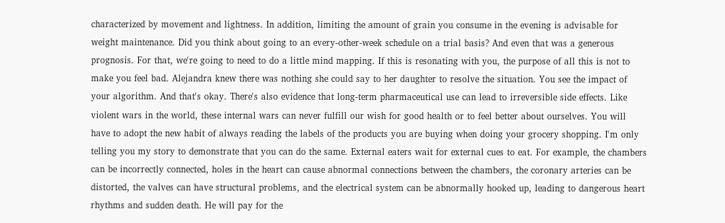characterized by movement and lightness. In addition, limiting the amount of grain you consume in the evening is advisable for weight maintenance. Did you think about going to an every-other-week schedule on a trial basis? And even that was a generous prognosis. For that, we're going to need to do a little mind mapping. If this is resonating with you, the purpose of all this is not to make you feel bad. Alejandra knew there was nothing she could say to her daughter to resolve the situation. You see the impact of your algorithm. And that's okay. There's also evidence that long-term pharmaceutical use can lead to irreversible side effects. Like violent wars in the world, these internal wars can never fulfill our wish for good health or to feel better about ourselves. You will have to adopt the new habit of always reading the labels of the products you are buying when doing your grocery shopping. I'm only telling you my story to demonstrate that you can do the same. External eaters wait for external cues to eat. For example, the chambers can be incorrectly connected, holes in the heart can cause abnormal connections between the chambers, the coronary arteries can be distorted, the valves can have structural problems, and the electrical system can be abnormally hooked up, leading to dangerous heart rhythms and sudden death. He will pay for the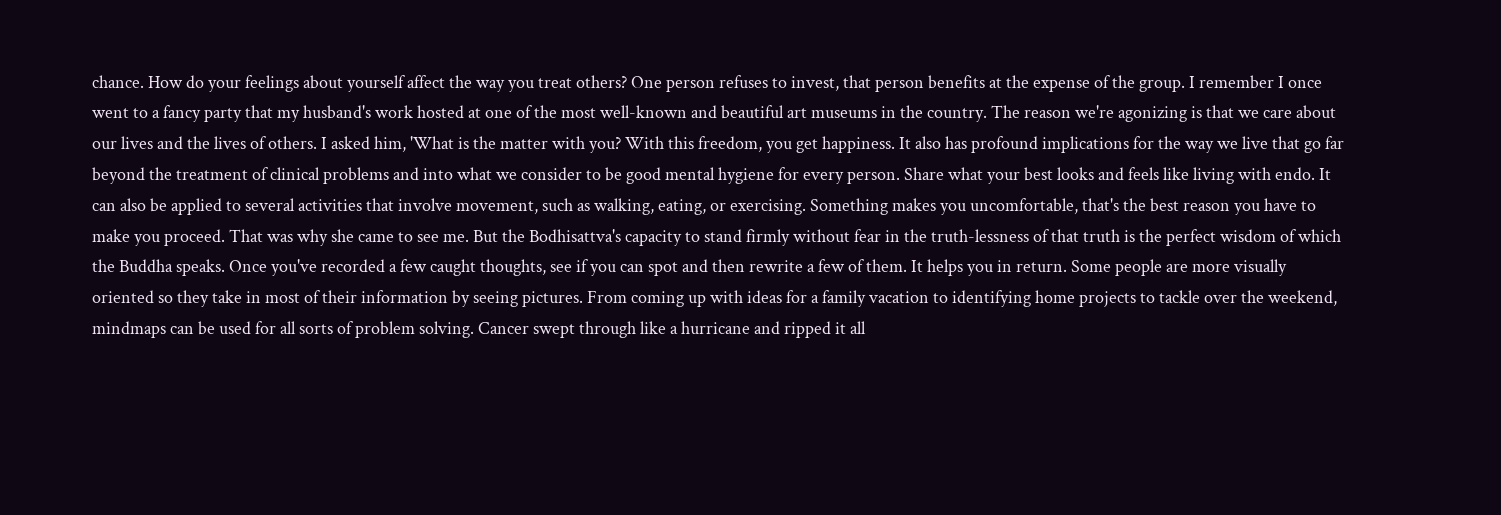chance. How do your feelings about yourself affect the way you treat others? One person refuses to invest, that person benefits at the expense of the group. I remember I once went to a fancy party that my husband's work hosted at one of the most well-known and beautiful art museums in the country. The reason we're agonizing is that we care about our lives and the lives of others. I asked him, 'What is the matter with you? With this freedom, you get happiness. It also has profound implications for the way we live that go far beyond the treatment of clinical problems and into what we consider to be good mental hygiene for every person. Share what your best looks and feels like living with endo. It can also be applied to several activities that involve movement, such as walking, eating, or exercising. Something makes you uncomfortable, that's the best reason you have to make you proceed. That was why she came to see me. But the Bodhisattva's capacity to stand firmly without fear in the truth-lessness of that truth is the perfect wisdom of which the Buddha speaks. Once you've recorded a few caught thoughts, see if you can spot and then rewrite a few of them. It helps you in return. Some people are more visually oriented so they take in most of their information by seeing pictures. From coming up with ideas for a family vacation to identifying home projects to tackle over the weekend, mindmaps can be used for all sorts of problem solving. Cancer swept through like a hurricane and ripped it all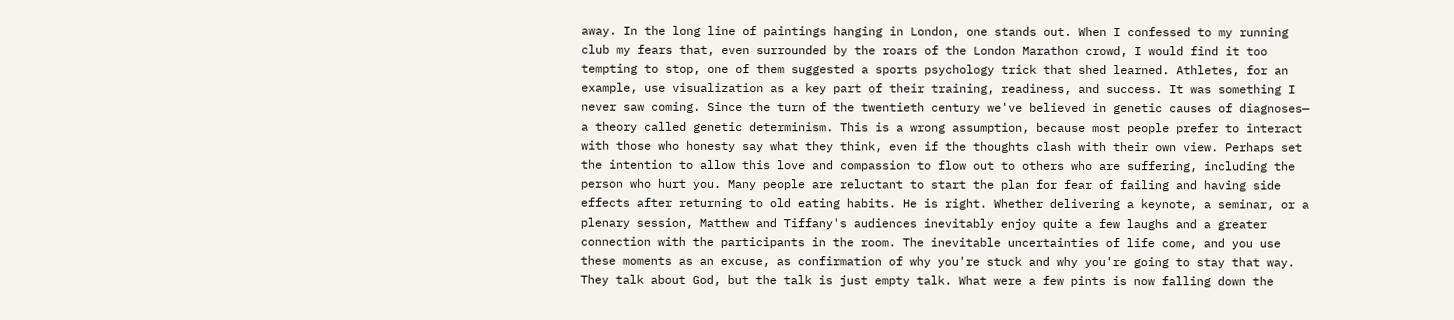away. In the long line of paintings hanging in London, one stands out. When I confessed to my running club my fears that, even surrounded by the roars of the London Marathon crowd, I would find it too tempting to stop, one of them suggested a sports psychology trick that shed learned. Athletes, for an example, use visualization as a key part of their training, readiness, and success. It was something I never saw coming. Since the turn of the twentieth century we've believed in genetic causes of diagnoses— a theory called genetic determinism. This is a wrong assumption, because most people prefer to interact with those who honesty say what they think, even if the thoughts clash with their own view. Perhaps set the intention to allow this love and compassion to flow out to others who are suffering, including the person who hurt you. Many people are reluctant to start the plan for fear of failing and having side effects after returning to old eating habits. He is right. Whether delivering a keynote, a seminar, or a plenary session, Matthew and Tiffany's audiences inevitably enjoy quite a few laughs and a greater connection with the participants in the room. The inevitable uncertainties of life come, and you use these moments as an excuse, as confirmation of why you're stuck and why you're going to stay that way. They talk about God, but the talk is just empty talk. What were a few pints is now falling down the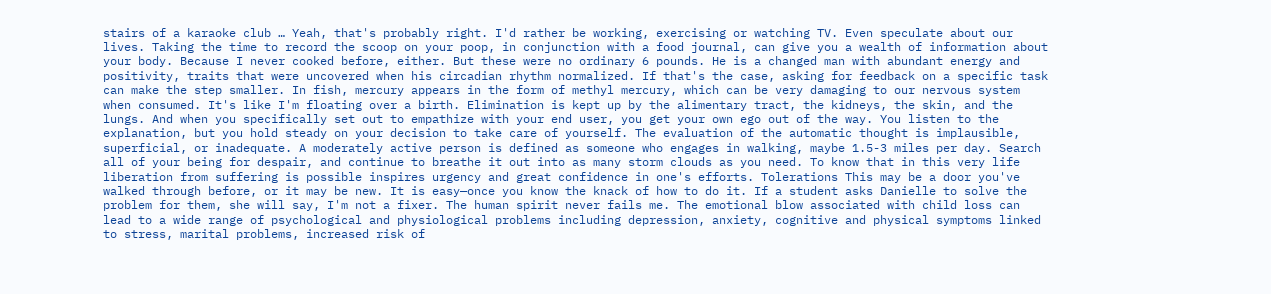stairs of a karaoke club … Yeah, that's probably right. I'd rather be working, exercising or watching TV. Even speculate about our lives. Taking the time to record the scoop on your poop, in conjunction with a food journal, can give you a wealth of information about your body. Because I never cooked before, either. But these were no ordinary 6 pounds. He is a changed man with abundant energy and positivity, traits that were uncovered when his circadian rhythm normalized. If that's the case, asking for feedback on a specific task can make the step smaller. In fish, mercury appears in the form of methyl mercury, which can be very damaging to our nervous system when consumed. It's like I'm floating over a birth. Elimination is kept up by the alimentary tract, the kidneys, the skin, and the lungs. And when you specifically set out to empathize with your end user, you get your own ego out of the way. You listen to the explanation, but you hold steady on your decision to take care of yourself. The evaluation of the automatic thought is implausible, superficial, or inadequate. A moderately active person is defined as someone who engages in walking, maybe 1.5-3 miles per day. Search all of your being for despair, and continue to breathe it out into as many storm clouds as you need. To know that in this very life liberation from suffering is possible inspires urgency and great confidence in one's efforts. Tolerations This may be a door you've walked through before, or it may be new. It is easy—once you know the knack of how to do it. If a student asks Danielle to solve the problem for them, she will say, I'm not a fixer. The human spirit never fails me. The emotional blow associated with child loss can lead to a wide range of psychological and physiological problems including depression, anxiety, cognitive and physical symptoms linked to stress, marital problems, increased risk of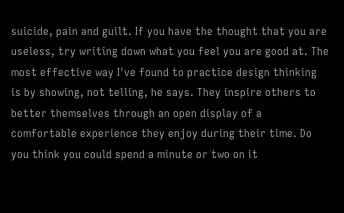suicide, pain and guilt. If you have the thought that you are useless, try writing down what you feel you are good at. The most effective way I've found to practice design thinking is by showing, not telling, he says. They inspire others to better themselves through an open display of a comfortable experience they enjoy during their time. Do you think you could spend a minute or two on it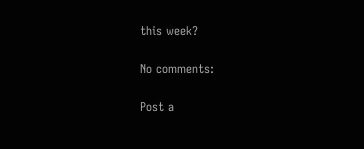this week?

No comments:

Post a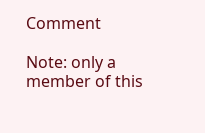Comment

Note: only a member of this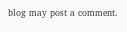blog may post a comment.